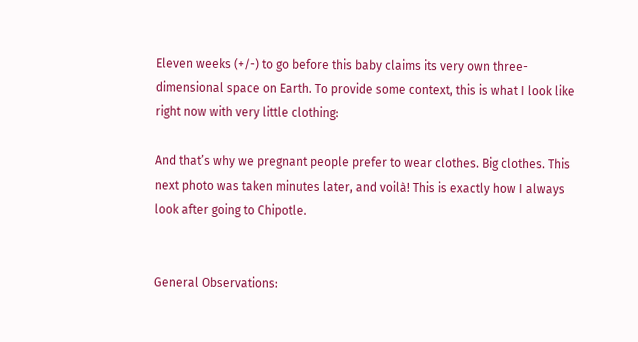Eleven weeks (+/-) to go before this baby claims its very own three-dimensional space on Earth. To provide some context, this is what I look like right now with very little clothing:

And that’s why we pregnant people prefer to wear clothes. Big clothes. This next photo was taken minutes later, and voilà! This is exactly how I always look after going to Chipotle.


General Observations: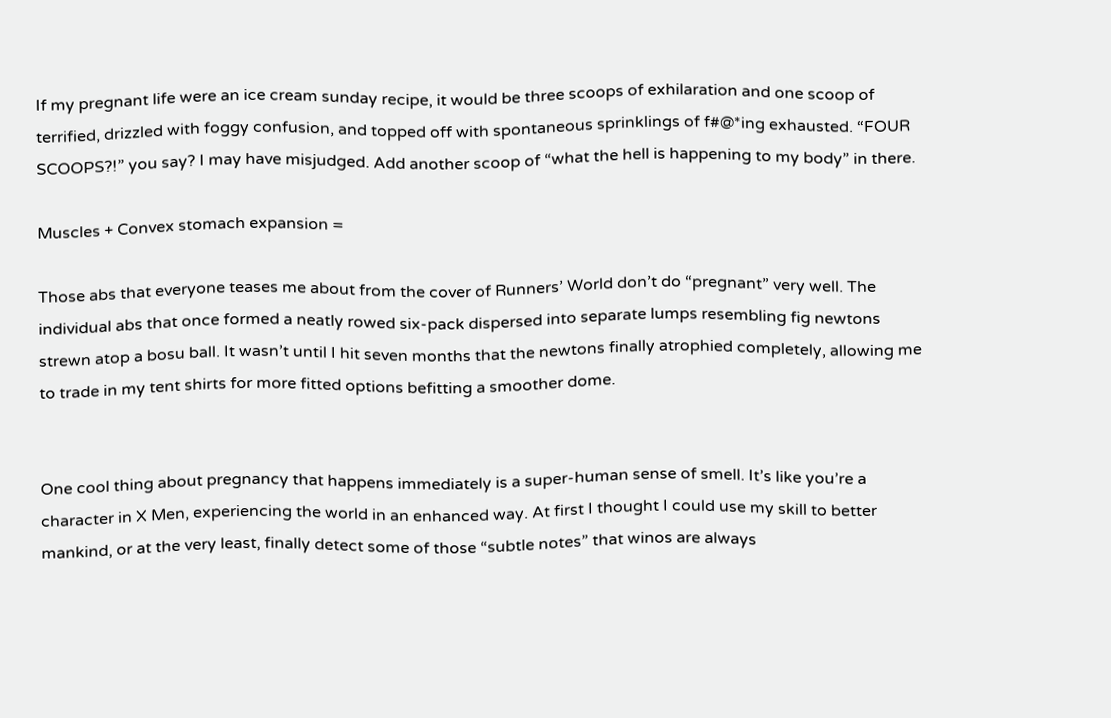If my pregnant life were an ice cream sunday recipe, it would be three scoops of exhilaration and one scoop of terrified, drizzled with foggy confusion, and topped off with spontaneous sprinklings of f#@*ing exhausted. “FOUR SCOOPS?!” you say? I may have misjudged. Add another scoop of “what the hell is happening to my body” in there.

Muscles + Convex stomach expansion =

Those abs that everyone teases me about from the cover of Runners’ World don’t do “pregnant” very well. The individual abs that once formed a neatly rowed six-pack dispersed into separate lumps resembling fig newtons strewn atop a bosu ball. It wasn’t until I hit seven months that the newtons finally atrophied completely, allowing me to trade in my tent shirts for more fitted options befitting a smoother dome.


One cool thing about pregnancy that happens immediately is a super-human sense of smell. It’s like you’re a character in X Men, experiencing the world in an enhanced way. At first I thought I could use my skill to better mankind, or at the very least, finally detect some of those “subtle notes” that winos are always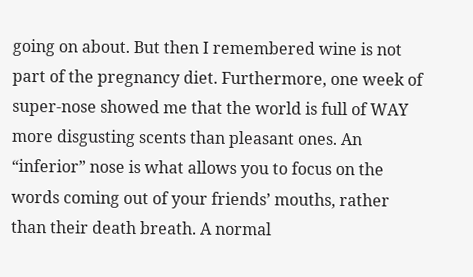going on about. But then I remembered wine is not part of the pregnancy diet. Furthermore, one week of super-nose showed me that the world is full of WAY more disgusting scents than pleasant ones. An “inferior” nose is what allows you to focus on the words coming out of your friends’ mouths, rather than their death breath. A normal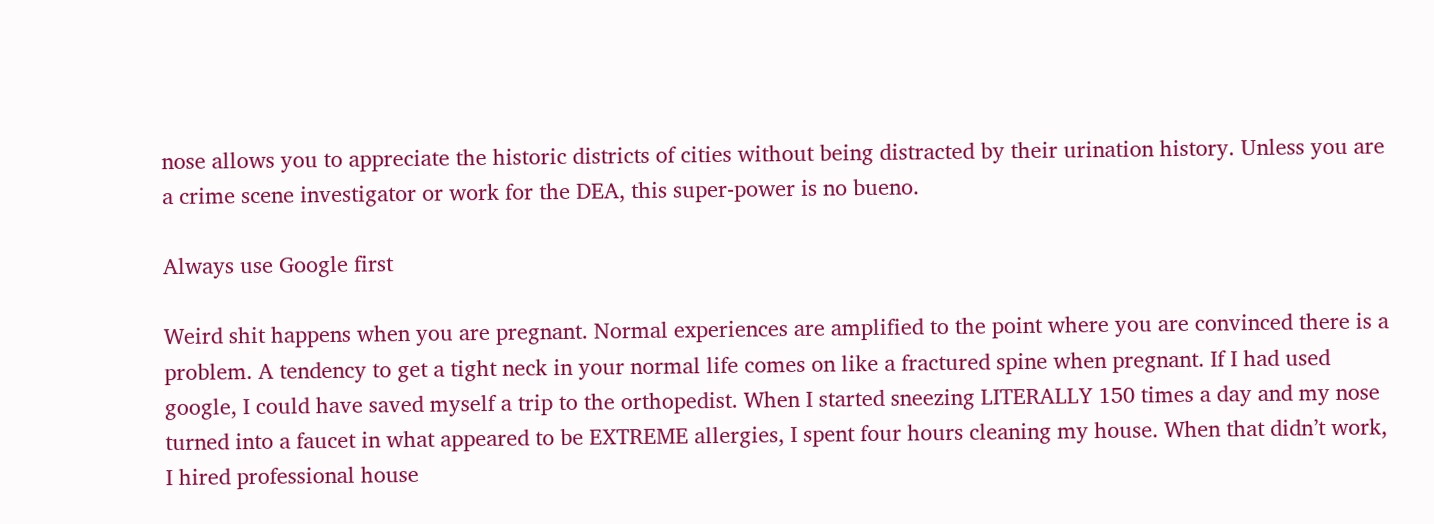nose allows you to appreciate the historic districts of cities without being distracted by their urination history. Unless you are a crime scene investigator or work for the DEA, this super-power is no bueno.

Always use Google first

Weird shit happens when you are pregnant. Normal experiences are amplified to the point where you are convinced there is a problem. A tendency to get a tight neck in your normal life comes on like a fractured spine when pregnant. If I had used google, I could have saved myself a trip to the orthopedist. When I started sneezing LITERALLY 150 times a day and my nose turned into a faucet in what appeared to be EXTREME allergies, I spent four hours cleaning my house. When that didn’t work, I hired professional house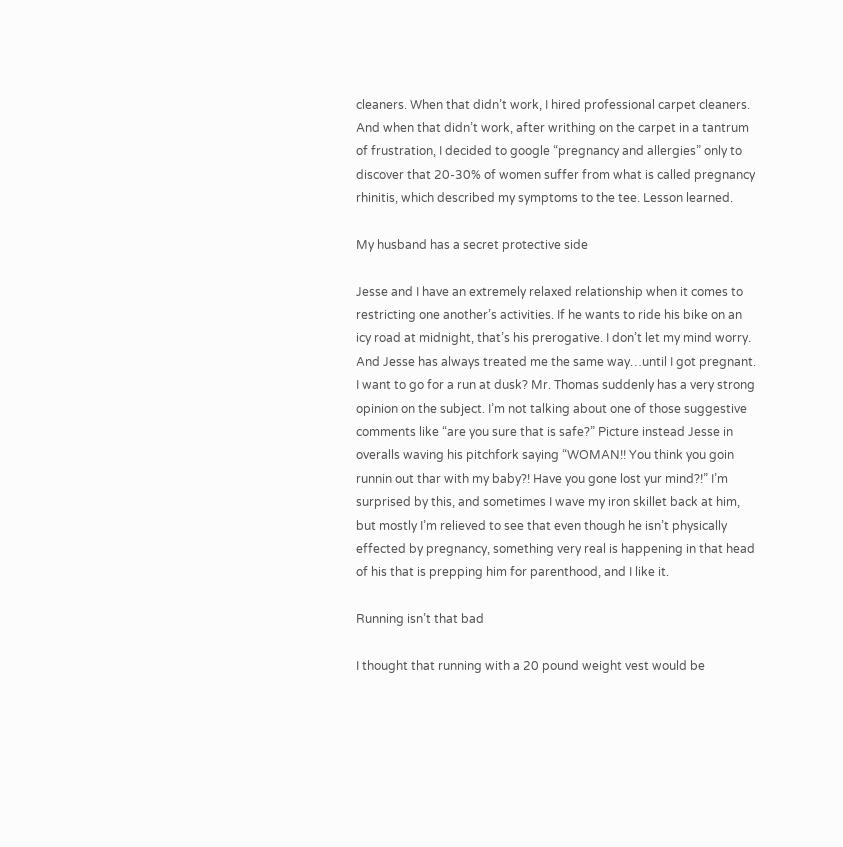cleaners. When that didn’t work, I hired professional carpet cleaners. And when that didn’t work, after writhing on the carpet in a tantrum of frustration, I decided to google “pregnancy and allergies” only to discover that 20-30% of women suffer from what is called pregnancy rhinitis, which described my symptoms to the tee. Lesson learned.

My husband has a secret protective side

Jesse and I have an extremely relaxed relationship when it comes to restricting one another’s activities. If he wants to ride his bike on an icy road at midnight, that’s his prerogative. I don’t let my mind worry. And Jesse has always treated me the same way…until I got pregnant. I want to go for a run at dusk? Mr. Thomas suddenly has a very strong opinion on the subject. I’m not talking about one of those suggestive comments like “are you sure that is safe?” Picture instead Jesse in overalls waving his pitchfork saying “WOMAN!! You think you goin runnin out thar with my baby?! Have you gone lost yur mind?!” I’m surprised by this, and sometimes I wave my iron skillet back at him, but mostly I’m relieved to see that even though he isn’t physically effected by pregnancy, something very real is happening in that head of his that is prepping him for parenthood, and I like it.

Running isn’t that bad

I thought that running with a 20 pound weight vest would be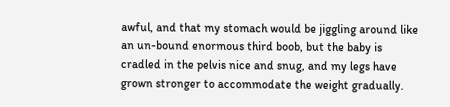awful, and that my stomach would be jiggling around like an un-bound enormous third boob, but the baby is cradled in the pelvis nice and snug, and my legs have grown stronger to accommodate the weight gradually.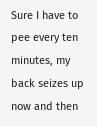Sure I have to pee every ten minutes, my back seizes up now and then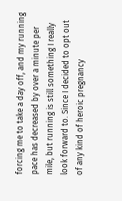forcing me to take a day off, and my running pace has decreased by over a minute per mile, but running is still something I really look forward to. Since I decided to opt out of any kind of heroic pregnancy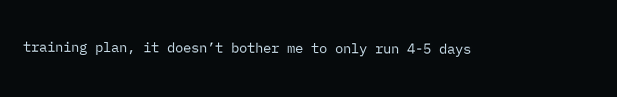training plan, it doesn’t bother me to only run 4-5 days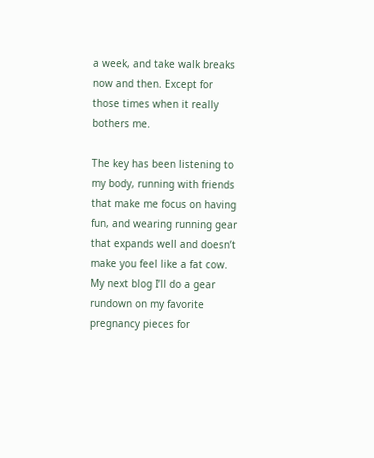a week, and take walk breaks now and then. Except for those times when it really bothers me.

The key has been listening to my body, running with friends that make me focus on having fun, and wearing running gear that expands well and doesn’t make you feel like a fat cow. My next blog I’ll do a gear rundown on my favorite pregnancy pieces for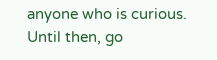anyone who is curious. Until then, go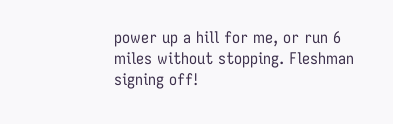power up a hill for me, or run 6 miles without stopping. Fleshman signing off!